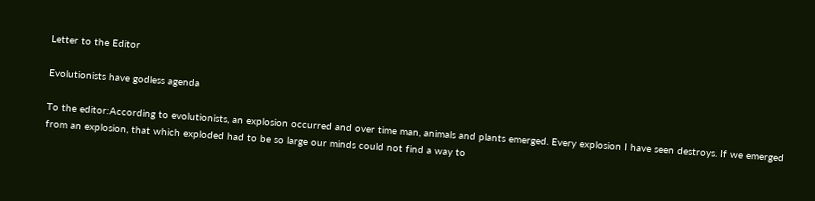Letter to the Editor

Evolutionists have godless agenda

To the editor:According to evolutionists, an explosion occurred and over time man, animals and plants emerged. Every explosion I have seen destroys. If we emerged from an explosion, that which exploded had to be so large our minds could not find a way to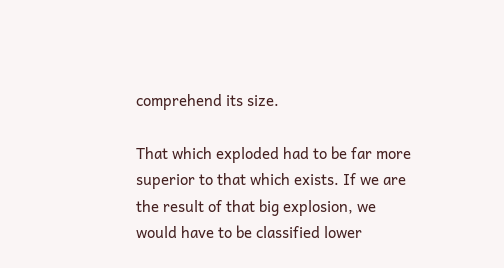comprehend its size.

That which exploded had to be far more superior to that which exists. If we are the result of that big explosion, we would have to be classified lower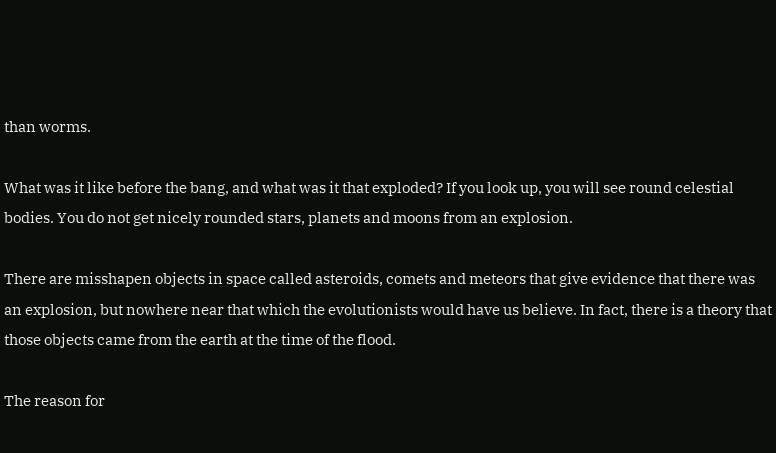than worms.

What was it like before the bang, and what was it that exploded? If you look up, you will see round celestial bodies. You do not get nicely rounded stars, planets and moons from an explosion.

There are misshapen objects in space called asteroids, comets and meteors that give evidence that there was an explosion, but nowhere near that which the evolutionists would have us believe. In fact, there is a theory that those objects came from the earth at the time of the flood.

The reason for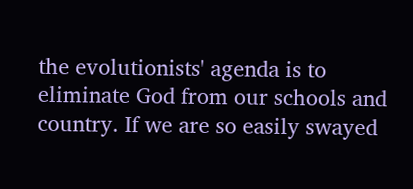the evolutionists' agenda is to eliminate God from our schools and country. If we are so easily swayed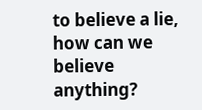to believe a lie, how can we believe anything?